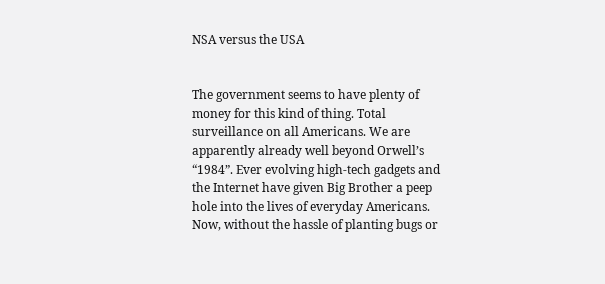NSA versus the USA


The government seems to have plenty of money for this kind of thing. Total surveillance on all Americans. We are apparently already well beyond Orwell’s “1984”. Ever evolving high-tech gadgets and the Internet have given Big Brother a peep hole into the lives of everyday Americans. Now, without the hassle of planting bugs or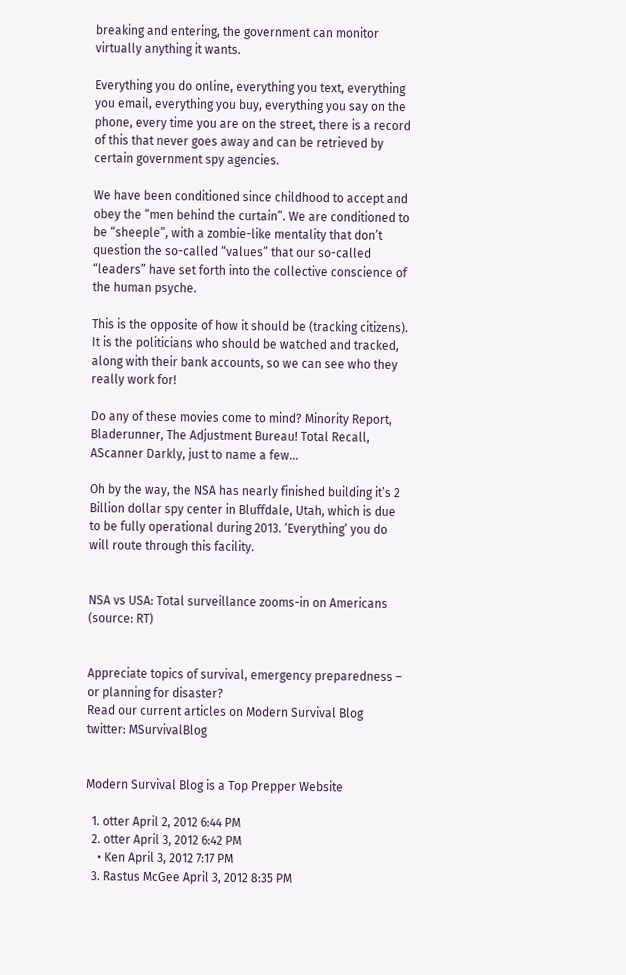breaking and entering, the government can monitor virtually anything it wants.

Everything you do online, everything you text, everything you email, everything you buy, everything you say on the phone, every time you are on the street, there is a record of this that never goes away and can be retrieved by certain government spy agencies.

We have been conditioned since childhood to accept and obey the “men behind the curtain”. We are conditioned to be “sheeple”, with a zombie-like mentality that don’t question the so-called “values” that our so-called “leaders” have set forth into the collective conscience of the human psyche.

This is the opposite of how it should be (tracking citizens). It is the politicians who should be watched and tracked, along with their bank accounts, so we can see who they really work for!

Do any of these movies come to mind? Minority Report, Bladerunner, The Adjustment Bureau! Total Recall, AScanner Darkly, just to name a few…

Oh by the way, the NSA has nearly finished building it’s 2 Billion dollar spy center in Bluffdale, Utah, which is due to be fully operational during 2013. ‘Everything’ you do will route through this facility.


NSA vs USA: Total surveillance zooms-in on Americans (source: RT)


Appreciate topics of survival, emergency preparedness – or planning for disaster?
Read our current articles on Modern Survival Blog
twitter: MSurvivalBlog


Modern Survival Blog is a Top Prepper Website

  1. otter April 2, 2012 6:44 PM
  2. otter April 3, 2012 6:42 PM
    • Ken April 3, 2012 7:17 PM
  3. Rastus McGee April 3, 2012 8:35 PM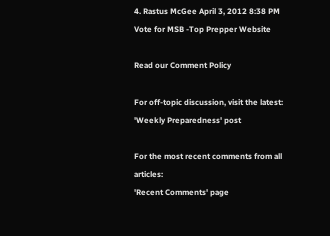4. Rastus McGee April 3, 2012 8:38 PM
Vote for MSB -Top Prepper Website

Read our Comment Policy

For off-topic discussion, visit the latest:
'Weekly Preparedness' post

For the most recent comments from all articles:
'Recent Comments' page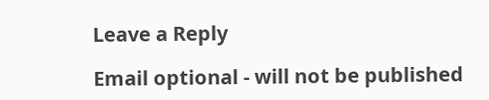Leave a Reply

Email optional - will not be published